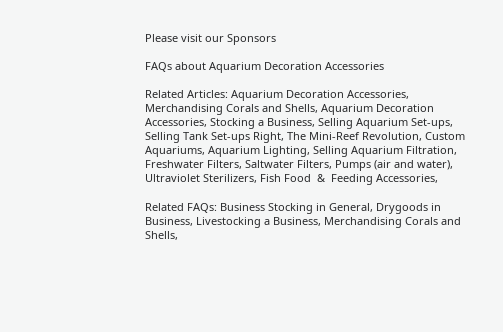Please visit our Sponsors

FAQs about Aquarium Decoration Accessories

Related Articles: Aquarium Decoration Accessories, Merchandising Corals and Shells, Aquarium Decoration Accessories, Stocking a Business, Selling Aquarium Set-ups, Selling Tank Set-ups Right, The Mini-Reef Revolution, Custom Aquariums, Aquarium Lighting, Selling Aquarium Filtration, Freshwater Filters, Saltwater Filters, Pumps (air and water), Ultraviolet Sterilizers, Fish Food  &  Feeding Accessories,

Related FAQs: Business Stocking in General, Drygoods in Business, Livestocking a Business, Merchandising Corals and Shells,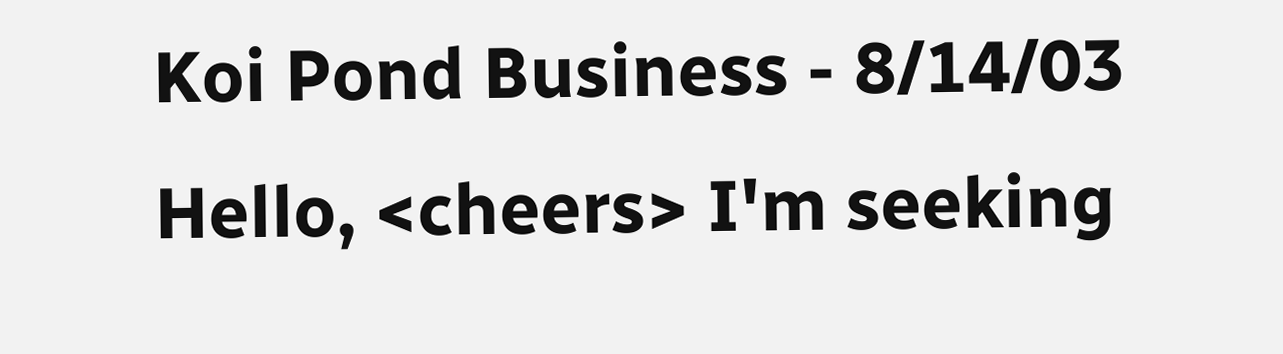Koi Pond Business - 8/14/03 Hello, <cheers> I'm seeking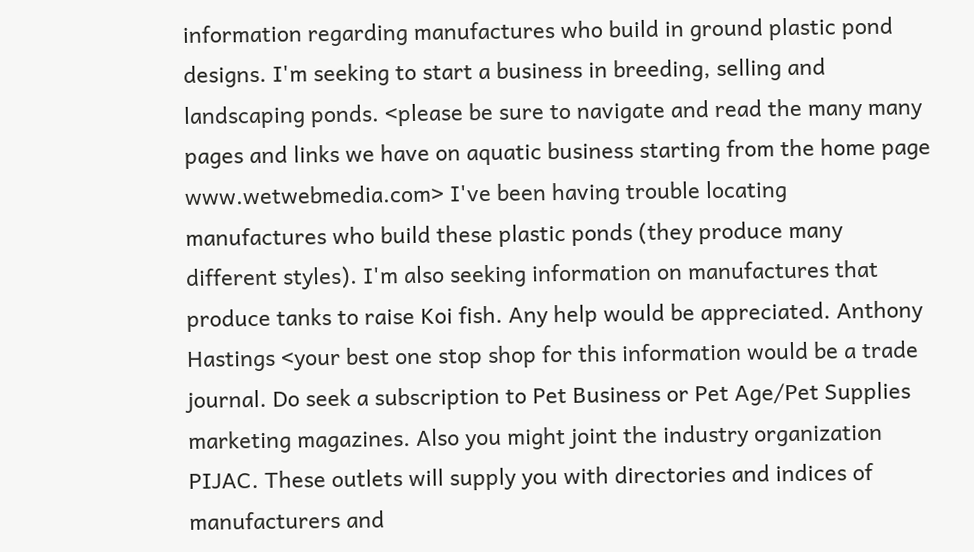information regarding manufactures who build in ground plastic pond designs. I'm seeking to start a business in breeding, selling and landscaping ponds. <please be sure to navigate and read the many many pages and links we have on aquatic business starting from the home page www.wetwebmedia.com> I've been having trouble locating manufactures who build these plastic ponds (they produce many different styles). I'm also seeking information on manufactures that produce tanks to raise Koi fish. Any help would be appreciated. Anthony Hastings <your best one stop shop for this information would be a trade journal. Do seek a subscription to Pet Business or Pet Age/Pet Supplies marketing magazines. Also you might joint the industry organization PIJAC. These outlets will supply you with directories and indices of manufacturers and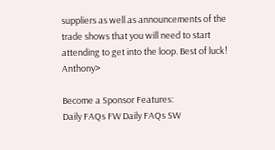suppliers as well as announcements of the trade shows that you will need to start attending to get into the loop. Best of luck! Anthony>

Become a Sponsor Features:
Daily FAQs FW Daily FAQs SW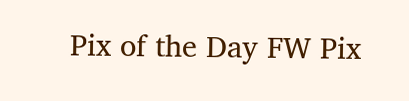Pix of the Day FW Pix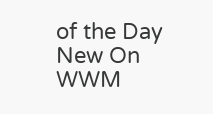of the Day New On WWM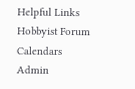Helpful Links Hobbyist Forum Calendars Admin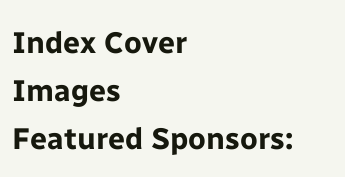Index Cover Images
Featured Sponsors: